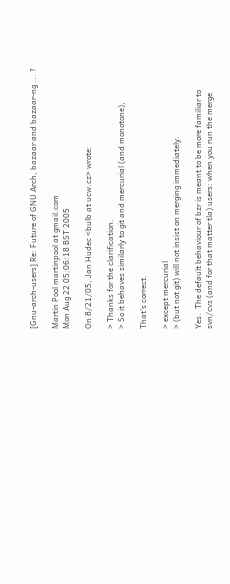[Gnu-arch-users] Re: Future of GNU Arch, bazaar and bazaar-ng ... ?

Martin Pool martinpool at gmail.com
Mon Aug 22 05:06:18 BST 2005

On 8/21/05, Jan Hudec <bulb at ucw.cz> wrote:

> Thanks for the clarification.
> So it behaves similarly to git and mercurial (and monotone),

That's correct.

> except mercurial
> (but not git) will not insist on merging immediately.

Yes.  The default behaviour of bzr is meant to be more familiar to
svn/cvs (and for that matter tla) users: when you run the merge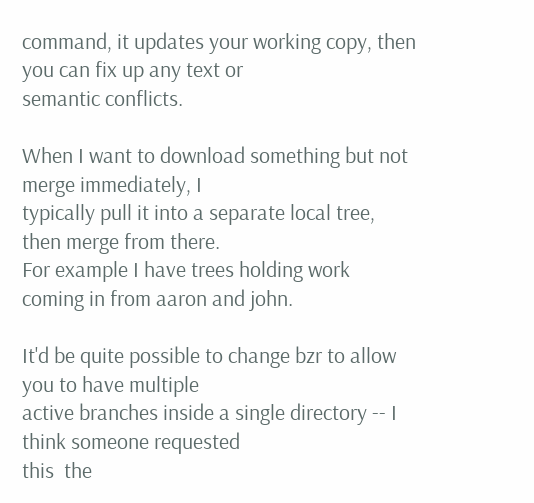command, it updates your working copy, then you can fix up any text or
semantic conflicts.

When I want to download something but not merge immediately, I
typically pull it into a separate local tree, then merge from there.
For example I have trees holding work coming in from aaron and john.

It'd be quite possible to change bzr to allow you to have multiple
active branches inside a single directory -- I think someone requested
this  the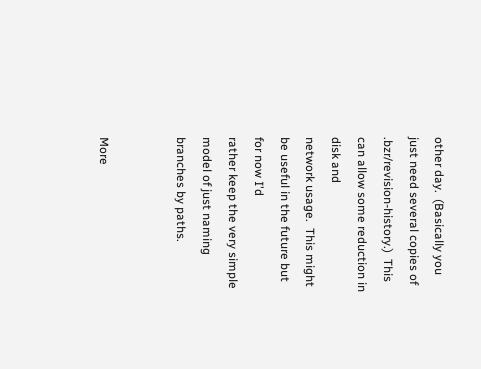other day.  (Basically you just need several copies of
.bzr/revision-history.)  This can allow some reduction in disk and
network usage.  This might be useful in the future but for now I'd
rather keep the very simple model of just naming branches by paths.


More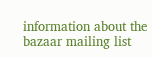information about the bazaar mailing list